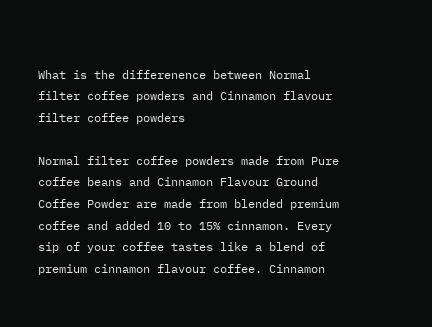What is the differenence between Normal filter coffee powders and Cinnamon flavour filter coffee powders

Normal filter coffee powders made from Pure coffee beans and Cinnamon Flavour Ground Coffee Powder are made from blended premium coffee and added 10 to 15% cinnamon. Every sip of your coffee tastes like a blend of premium cinnamon flavour coffee. Cinnamon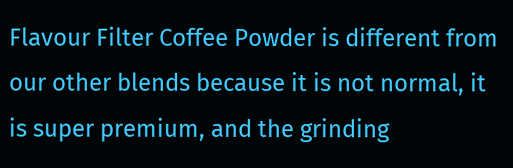Flavour Filter Coffee Powder is different from our other blends because it is not normal, it is super premium, and the grinding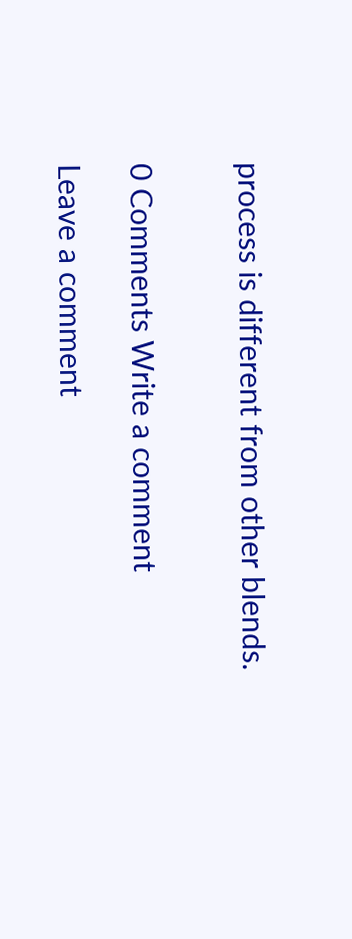process is different from other blends.


0 Comments Write a comment

Leave a comment